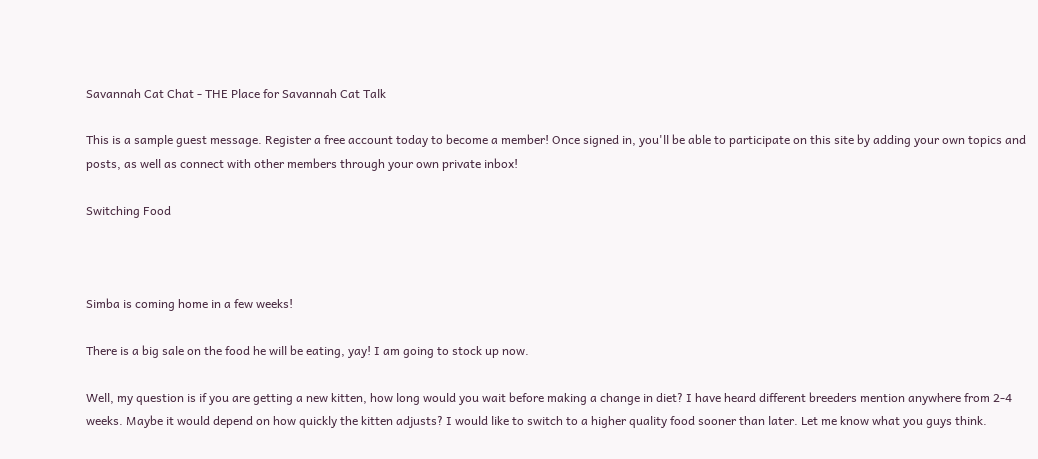Savannah Cat Chat - THE Place for Savannah Cat Talk

This is a sample guest message. Register a free account today to become a member! Once signed in, you'll be able to participate on this site by adding your own topics and posts, as well as connect with other members through your own private inbox!

Switching Food



Simba is coming home in a few weeks!

There is a big sale on the food he will be eating, yay! I am going to stock up now.

Well, my question is if you are getting a new kitten, how long would you wait before making a change in diet? I have heard different breeders mention anywhere from 2-4 weeks. Maybe it would depend on how quickly the kitten adjusts? I would like to switch to a higher quality food sooner than later. Let me know what you guys think.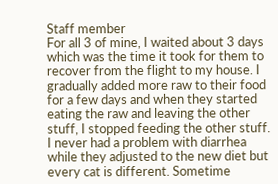Staff member
For all 3 of mine, I waited about 3 days which was the time it took for them to recover from the flight to my house. I gradually added more raw to their food for a few days and when they started eating the raw and leaving the other stuff, I stopped feeding the other stuff. I never had a problem with diarrhea while they adjusted to the new diet but every cat is different. Sometime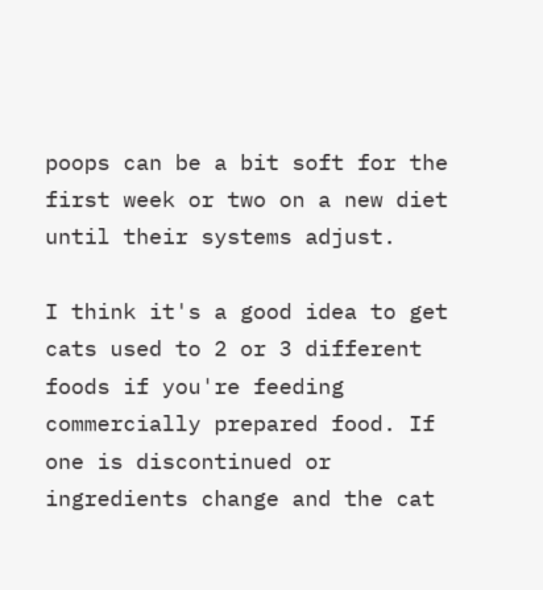poops can be a bit soft for the first week or two on a new diet until their systems adjust.

I think it's a good idea to get cats used to 2 or 3 different foods if you're feeding commercially prepared food. If one is discontinued or ingredients change and the cat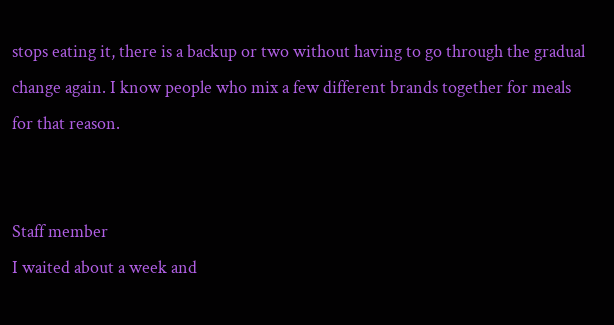stops eating it, there is a backup or two without having to go through the gradual change again. I know people who mix a few different brands together for meals for that reason.


Staff member
I waited about a week and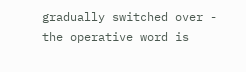gradually switched over - the operative word is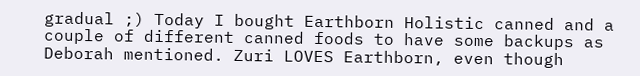gradual ;) Today I bought Earthborn Holistic canned and a couple of different canned foods to have some backups as Deborah mentioned. Zuri LOVES Earthborn, even though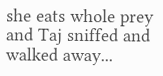she eats whole prey and Taj sniffed and walked away...